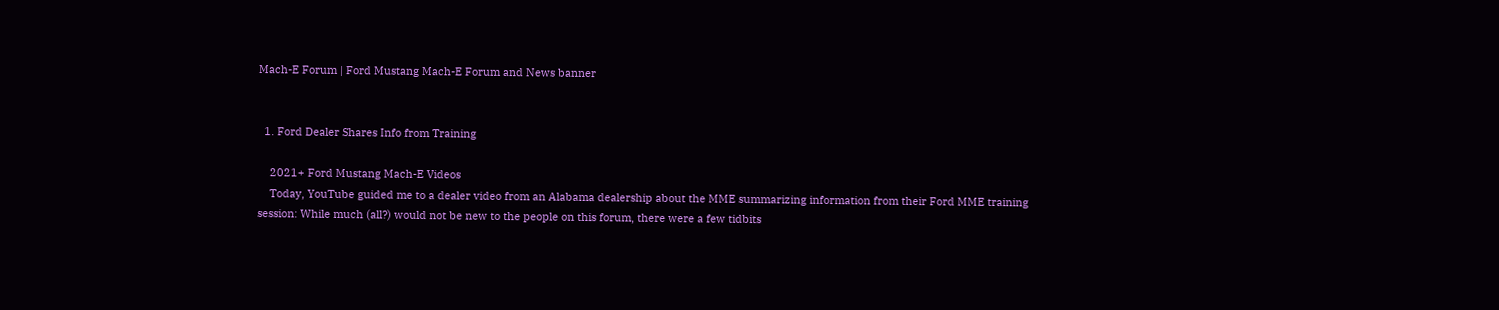Mach-E Forum | Ford Mustang Mach-E Forum and News banner


  1. Ford Dealer Shares Info from Training

    2021+ Ford Mustang Mach-E Videos
    Today, YouTube guided me to a dealer video from an Alabama dealership about the MME summarizing information from their Ford MME training session: While much (all?) would not be new to the people on this forum, there were a few tidbits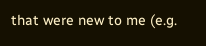that were new to me (e.g.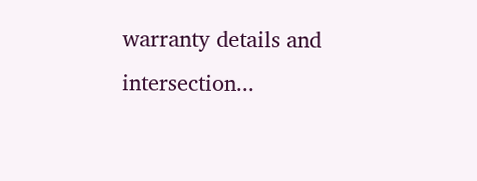warranty details and intersection...